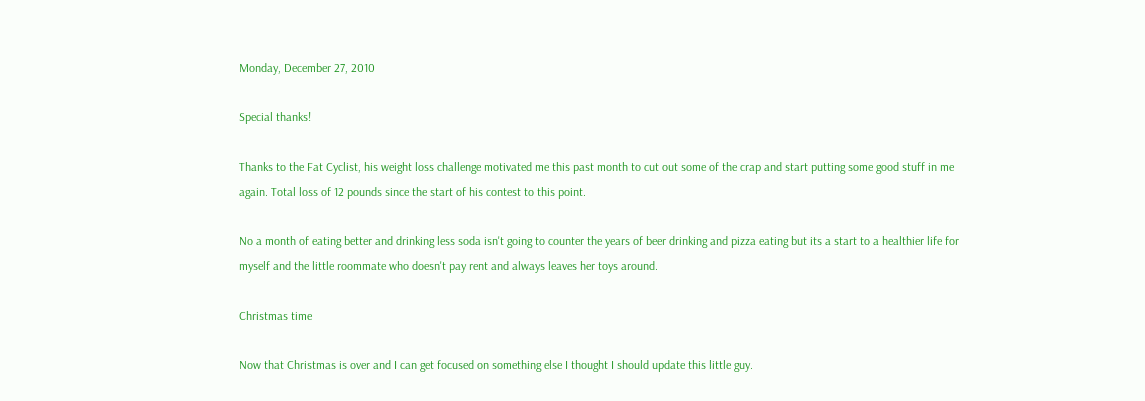Monday, December 27, 2010

Special thanks!

Thanks to the Fat Cyclist, his weight loss challenge motivated me this past month to cut out some of the crap and start putting some good stuff in me again. Total loss of 12 pounds since the start of his contest to this point.

No a month of eating better and drinking less soda isn't going to counter the years of beer drinking and pizza eating but its a start to a healthier life for myself and the little roommate who doesn't pay rent and always leaves her toys around.

Christmas time

Now that Christmas is over and I can get focused on something else I thought I should update this little guy.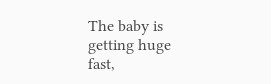The baby is getting huge fast,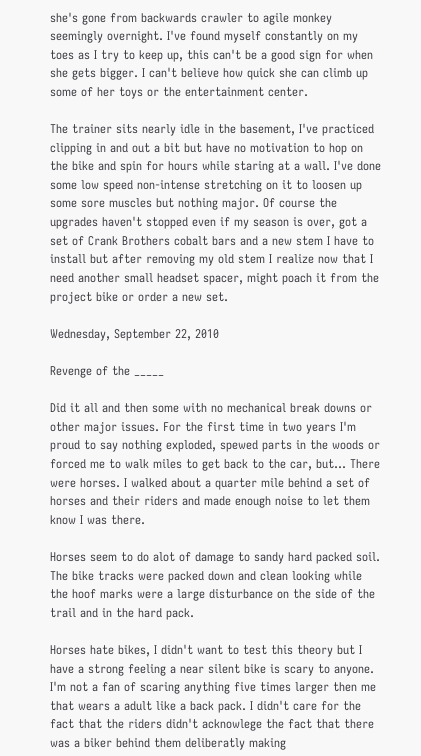she's gone from backwards crawler to agile monkey seemingly overnight. I've found myself constantly on my toes as I try to keep up, this can't be a good sign for when she gets bigger. I can't believe how quick she can climb up some of her toys or the entertainment center.

The trainer sits nearly idle in the basement, I've practiced clipping in and out a bit but have no motivation to hop on the bike and spin for hours while staring at a wall. I've done some low speed non-intense stretching on it to loosen up some sore muscles but nothing major. Of course the upgrades haven't stopped even if my season is over, got a set of Crank Brothers cobalt bars and a new stem I have to install but after removing my old stem I realize now that I need another small headset spacer, might poach it from the project bike or order a new set.

Wednesday, September 22, 2010

Revenge of the _____

Did it all and then some with no mechanical break downs or other major issues. For the first time in two years I'm proud to say nothing exploded, spewed parts in the woods or forced me to walk miles to get back to the car, but... There were horses. I walked about a quarter mile behind a set of horses and their riders and made enough noise to let them know I was there.

Horses seem to do alot of damage to sandy hard packed soil. The bike tracks were packed down and clean looking while the hoof marks were a large disturbance on the side of the trail and in the hard pack.

Horses hate bikes, I didn't want to test this theory but I have a strong feeling a near silent bike is scary to anyone. I'm not a fan of scaring anything five times larger then me that wears a adult like a back pack. I didn't care for the fact that the riders didn't acknowlege the fact that there was a biker behind them deliberatly making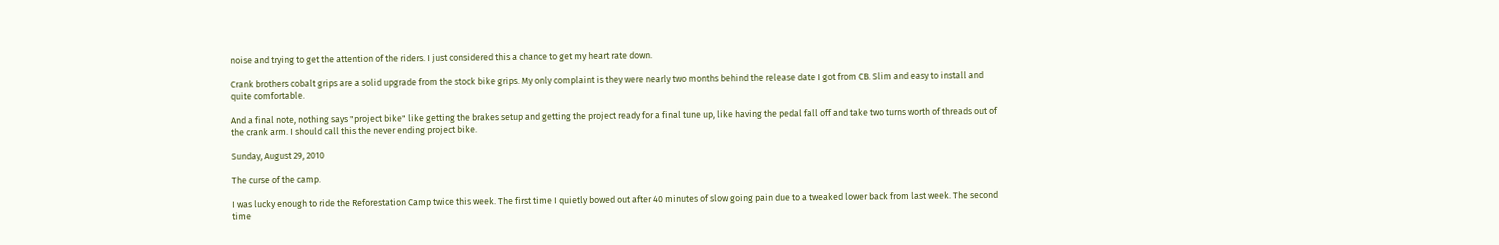noise and trying to get the attention of the riders. I just considered this a chance to get my heart rate down.

Crank brothers cobalt grips are a solid upgrade from the stock bike grips. My only complaint is they were nearly two months behind the release date I got from CB. Slim and easy to install and quite comfortable.

And a final note, nothing says "project bike" like getting the brakes setup and getting the project ready for a final tune up, like having the pedal fall off and take two turns worth of threads out of the crank arm. I should call this the never ending project bike.

Sunday, August 29, 2010

The curse of the camp.

I was lucky enough to ride the Reforestation Camp twice this week. The first time I quietly bowed out after 40 minutes of slow going pain due to a tweaked lower back from last week. The second time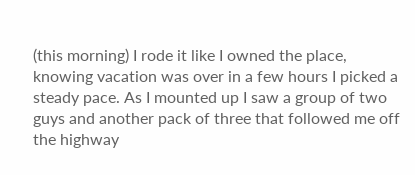(this morning) I rode it like I owned the place, knowing vacation was over in a few hours I picked a steady pace. As I mounted up I saw a group of two guys and another pack of three that followed me off the highway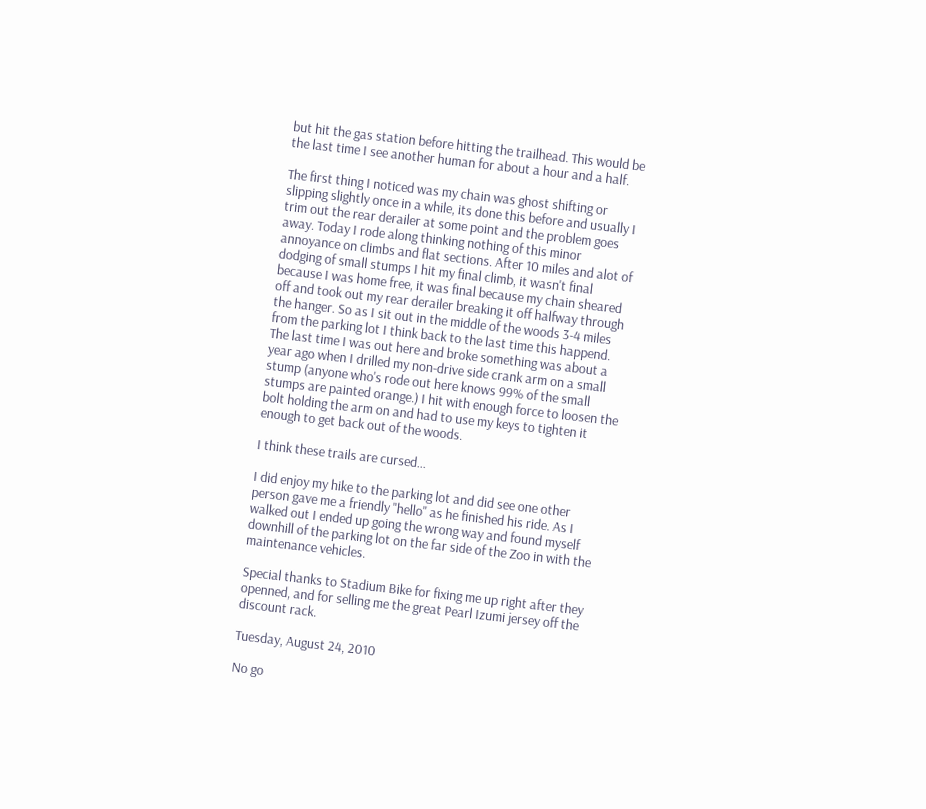but hit the gas station before hitting the trailhead. This would be the last time I see another human for about a hour and a half.

The first thing I noticed was my chain was ghost shifting or slipping slightly once in a while, its done this before and usually I trim out the rear derailer at some point and the problem goes away. Today I rode along thinking nothing of this minor annoyance on climbs and flat sections. After 10 miles and alot of dodging of small stumps I hit my final climb, it wasn't final because I was home free, it was final because my chain sheared off and took out my rear derailer breaking it off halfway through the hanger. So as I sit out in the middle of the woods 3-4 miles from the parking lot I think back to the last time this happend. The last time I was out here and broke something was about a year ago when I drilled my non-drive side crank arm on a small stump (anyone who's rode out here knows 99% of the small stumps are painted orange.) I hit with enough force to loosen the bolt holding the arm on and had to use my keys to tighten it enough to get back out of the woods.

I think these trails are cursed...

I did enjoy my hike to the parking lot and did see one other person gave me a friendly "hello" as he finished his ride. As I walked out I ended up going the wrong way and found myself downhill of the parking lot on the far side of the Zoo in with the maintenance vehicles.

Special thanks to Stadium Bike for fixing me up right after they openned, and for selling me the great Pearl Izumi jersey off the discount rack.

Tuesday, August 24, 2010

No go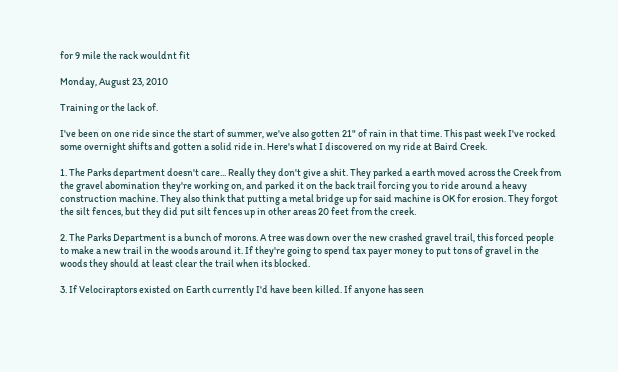for 9 mile the rack wouldnt fit

Monday, August 23, 2010

Training or the lack of.

I've been on one ride since the start of summer, we've also gotten 21" of rain in that time. This past week I've rocked some overnight shifts and gotten a solid ride in. Here's what I discovered on my ride at Baird Creek.

1. The Parks department doesn't care... Really they don't give a shit. They parked a earth moved across the Creek from the gravel abomination they're working on, and parked it on the back trail forcing you to ride around a heavy construction machine. They also think that putting a metal bridge up for said machine is OK for erosion. They forgot the silt fences, but they did put silt fences up in other areas 20 feet from the creek.

2. The Parks Department is a bunch of morons. A tree was down over the new crashed gravel trail, this forced people to make a new trail in the woods around it. If they're going to spend tax payer money to put tons of gravel in the woods they should at least clear the trail when its blocked.

3. If Velociraptors existed on Earth currently I'd have been killed. If anyone has seen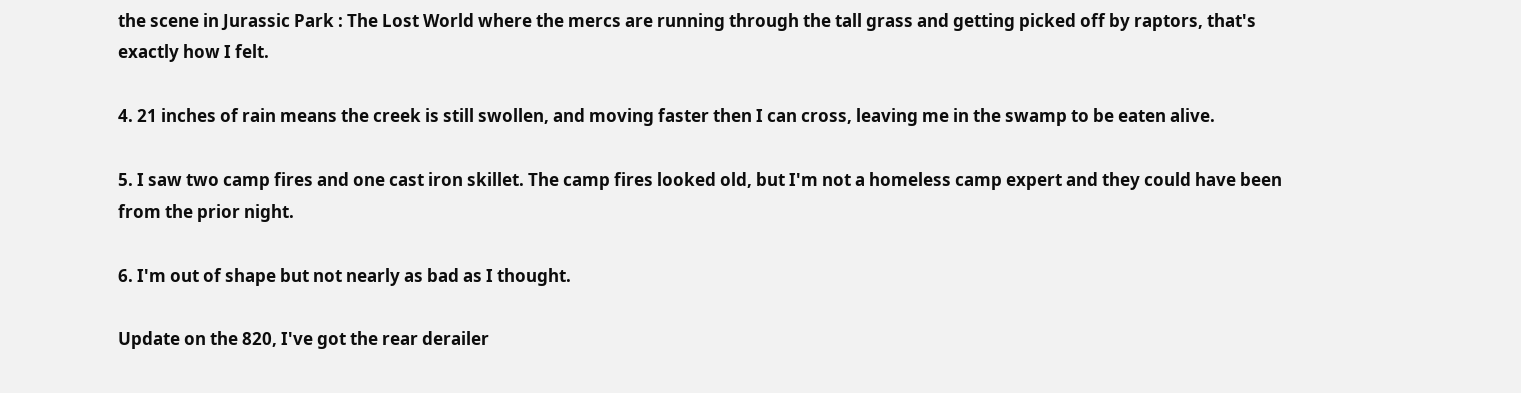the scene in Jurassic Park : The Lost World where the mercs are running through the tall grass and getting picked off by raptors, that's exactly how I felt.

4. 21 inches of rain means the creek is still swollen, and moving faster then I can cross, leaving me in the swamp to be eaten alive.

5. I saw two camp fires and one cast iron skillet. The camp fires looked old, but I'm not a homeless camp expert and they could have been from the prior night.

6. I'm out of shape but not nearly as bad as I thought.

Update on the 820, I've got the rear derailer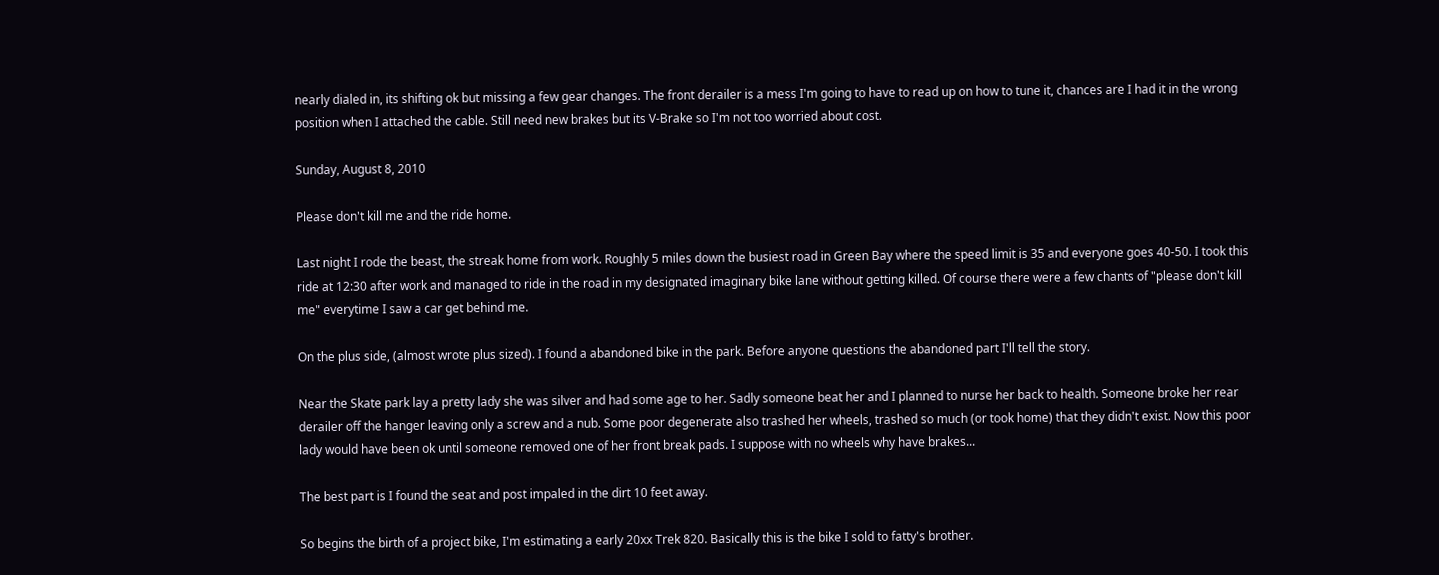nearly dialed in, its shifting ok but missing a few gear changes. The front derailer is a mess I'm going to have to read up on how to tune it, chances are I had it in the wrong position when I attached the cable. Still need new brakes but its V-Brake so I'm not too worried about cost.

Sunday, August 8, 2010

Please don't kill me and the ride home.

Last night I rode the beast, the streak home from work. Roughly 5 miles down the busiest road in Green Bay where the speed limit is 35 and everyone goes 40-50. I took this ride at 12:30 after work and managed to ride in the road in my designated imaginary bike lane without getting killed. Of course there were a few chants of "please don't kill me" everytime I saw a car get behind me.

On the plus side, (almost wrote plus sized). I found a abandoned bike in the park. Before anyone questions the abandoned part I'll tell the story.

Near the Skate park lay a pretty lady she was silver and had some age to her. Sadly someone beat her and I planned to nurse her back to health. Someone broke her rear derailer off the hanger leaving only a screw and a nub. Some poor degenerate also trashed her wheels, trashed so much (or took home) that they didn't exist. Now this poor lady would have been ok until someone removed one of her front break pads. I suppose with no wheels why have brakes...

The best part is I found the seat and post impaled in the dirt 10 feet away.

So begins the birth of a project bike, I'm estimating a early 20xx Trek 820. Basically this is the bike I sold to fatty's brother.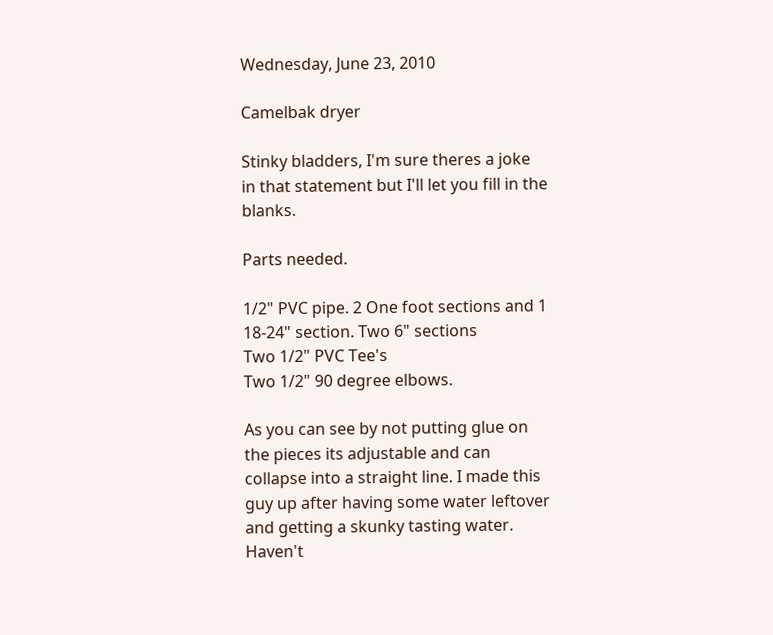Wednesday, June 23, 2010

Camelbak dryer

Stinky bladders, I'm sure theres a joke in that statement but I'll let you fill in the blanks.

Parts needed.

1/2" PVC pipe. 2 One foot sections and 1 18-24" section. Two 6" sections
Two 1/2" PVC Tee's
Two 1/2" 90 degree elbows.

As you can see by not putting glue on the pieces its adjustable and can collapse into a straight line. I made this guy up after having some water leftover and getting a skunky tasting water. Haven't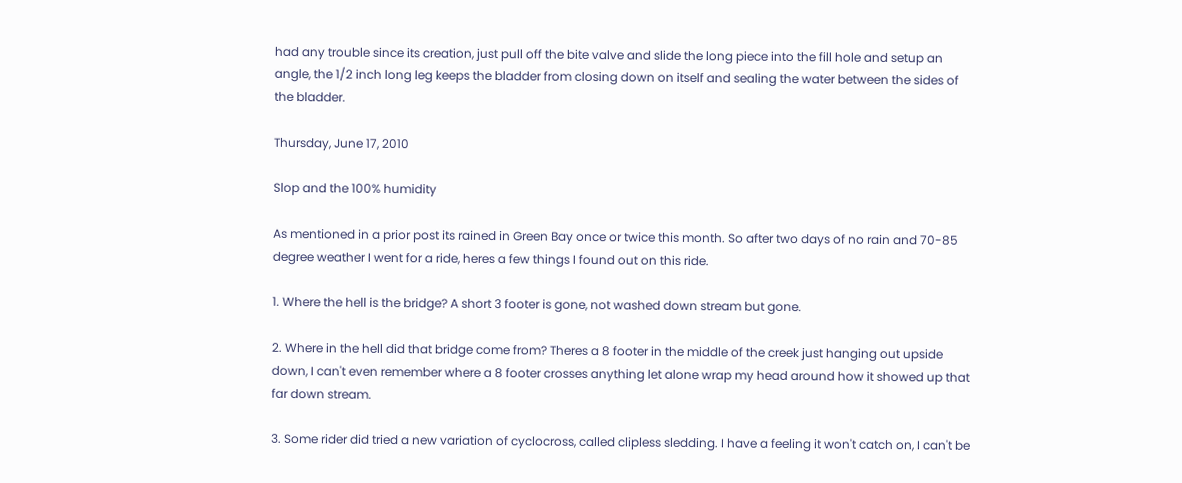had any trouble since its creation, just pull off the bite valve and slide the long piece into the fill hole and setup an angle, the 1/2 inch long leg keeps the bladder from closing down on itself and sealing the water between the sides of the bladder.

Thursday, June 17, 2010

Slop and the 100% humidity

As mentioned in a prior post its rained in Green Bay once or twice this month. So after two days of no rain and 70-85 degree weather I went for a ride, heres a few things I found out on this ride.

1. Where the hell is the bridge? A short 3 footer is gone, not washed down stream but gone.

2. Where in the hell did that bridge come from? Theres a 8 footer in the middle of the creek just hanging out upside down, I can't even remember where a 8 footer crosses anything let alone wrap my head around how it showed up that far down stream.

3. Some rider did tried a new variation of cyclocross, called clipless sledding. I have a feeling it won't catch on, I can't be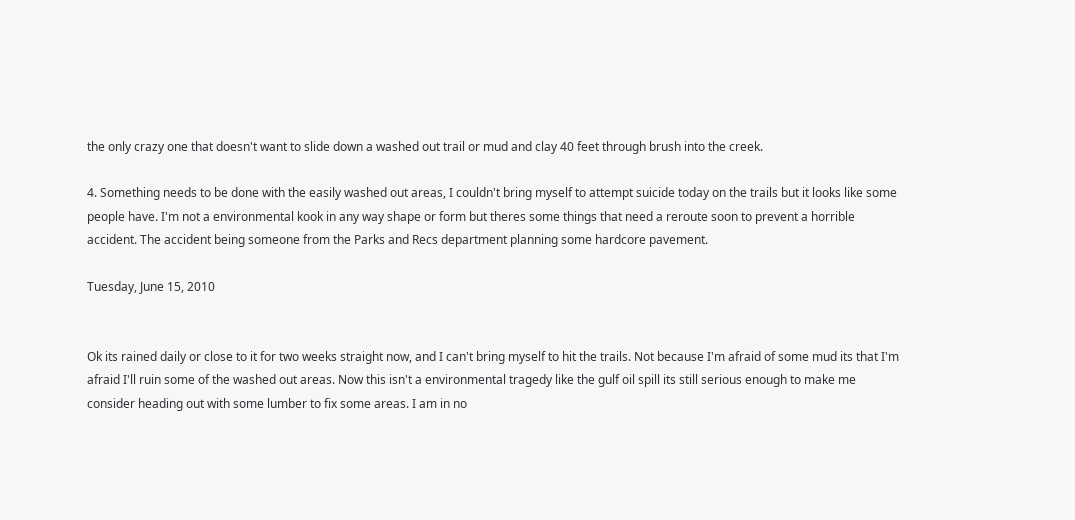the only crazy one that doesn't want to slide down a washed out trail or mud and clay 40 feet through brush into the creek.

4. Something needs to be done with the easily washed out areas, I couldn't bring myself to attempt suicide today on the trails but it looks like some people have. I'm not a environmental kook in any way shape or form but theres some things that need a reroute soon to prevent a horrible accident. The accident being someone from the Parks and Recs department planning some hardcore pavement.

Tuesday, June 15, 2010


Ok its rained daily or close to it for two weeks straight now, and I can't bring myself to hit the trails. Not because I'm afraid of some mud its that I'm afraid I'll ruin some of the washed out areas. Now this isn't a environmental tragedy like the gulf oil spill its still serious enough to make me consider heading out with some lumber to fix some areas. I am in no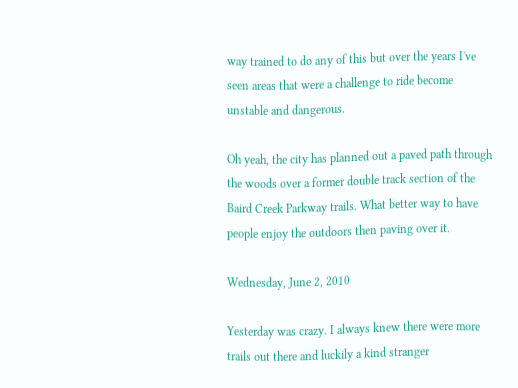way trained to do any of this but over the years I've seen areas that were a challenge to ride become unstable and dangerous.

Oh yeah, the city has planned out a paved path through the woods over a former double track section of the Baird Creek Parkway trails. What better way to have people enjoy the outdoors then paving over it.

Wednesday, June 2, 2010

Yesterday was crazy. I always knew there were more trails out there and luckily a kind stranger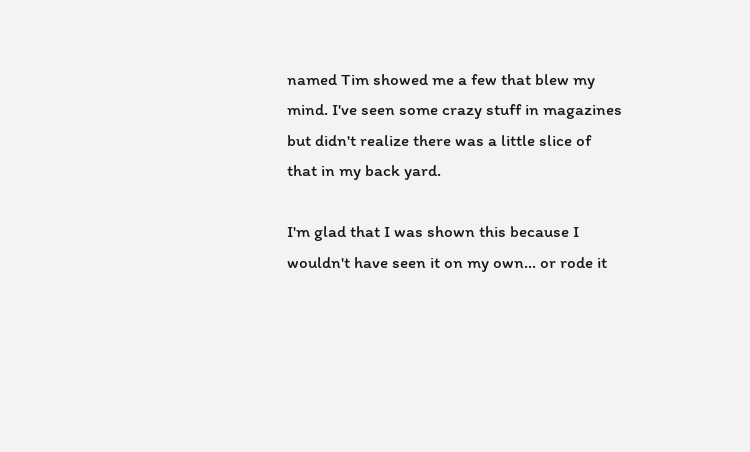named Tim showed me a few that blew my mind. I've seen some crazy stuff in magazines but didn't realize there was a little slice of that in my back yard.

I'm glad that I was shown this because I wouldn't have seen it on my own... or rode it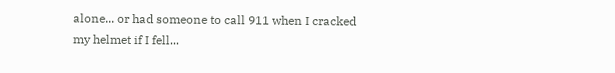alone... or had someone to call 911 when I cracked my helmet if I fell...